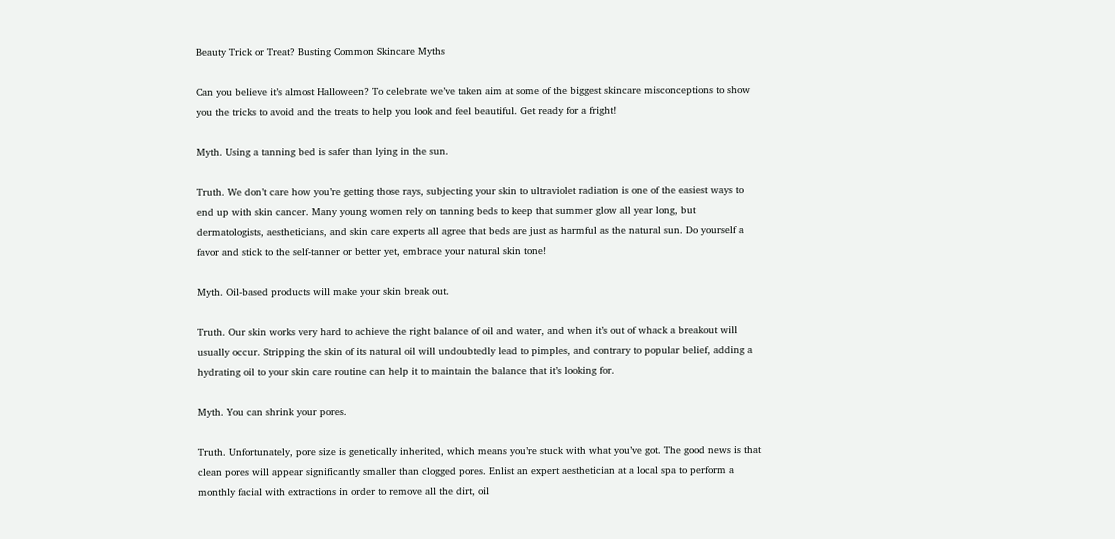Beauty Trick or Treat? Busting Common Skincare Myths

Can you believe it’s almost Halloween? To celebrate we’ve taken aim at some of the biggest skincare misconceptions to show you the tricks to avoid and the treats to help you look and feel beautiful. Get ready for a fright!

Myth. Using a tanning bed is safer than lying in the sun.

Truth. We don’t care how you’re getting those rays, subjecting your skin to ultraviolet radiation is one of the easiest ways to end up with skin cancer. Many young women rely on tanning beds to keep that summer glow all year long, but dermatologists, aestheticians, and skin care experts all agree that beds are just as harmful as the natural sun. Do yourself a favor and stick to the self-tanner or better yet, embrace your natural skin tone!

Myth. Oil-based products will make your skin break out.

Truth. Our skin works very hard to achieve the right balance of oil and water, and when it’s out of whack a breakout will usually occur. Stripping the skin of its natural oil will undoubtedly lead to pimples, and contrary to popular belief, adding a hydrating oil to your skin care routine can help it to maintain the balance that it’s looking for.

Myth. You can shrink your pores.

Truth. Unfortunately, pore size is genetically inherited, which means you’re stuck with what you’ve got. The good news is that clean pores will appear significantly smaller than clogged pores. Enlist an expert aesthetician at a local spa to perform a monthly facial with extractions in order to remove all the dirt, oil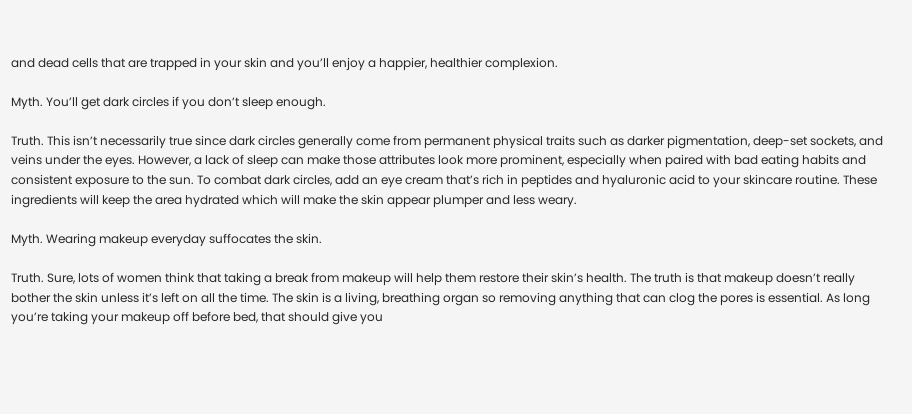and dead cells that are trapped in your skin and you’ll enjoy a happier, healthier complexion.

Myth. You’ll get dark circles if you don’t sleep enough.

Truth. This isn’t necessarily true since dark circles generally come from permanent physical traits such as darker pigmentation, deep-set sockets, and veins under the eyes. However, a lack of sleep can make those attributes look more prominent, especially when paired with bad eating habits and consistent exposure to the sun. To combat dark circles, add an eye cream that’s rich in peptides and hyaluronic acid to your skincare routine. These ingredients will keep the area hydrated which will make the skin appear plumper and less weary.

Myth. Wearing makeup everyday suffocates the skin.

Truth. Sure, lots of women think that taking a break from makeup will help them restore their skin’s health. The truth is that makeup doesn’t really bother the skin unless it’s left on all the time. The skin is a living, breathing organ so removing anything that can clog the pores is essential. As long you’re taking your makeup off before bed, that should give you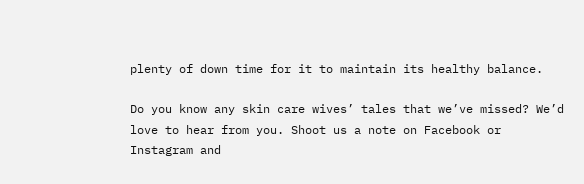plenty of down time for it to maintain its healthy balance.

Do you know any skin care wives’ tales that we’ve missed? We’d love to hear from you. Shoot us a note on Facebook or Instagram and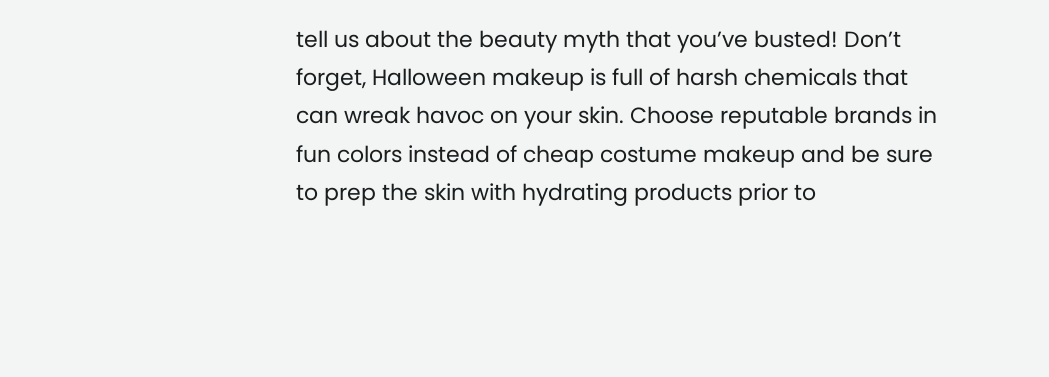tell us about the beauty myth that you’ve busted! Don’t forget, Halloween makeup is full of harsh chemicals that can wreak havoc on your skin. Choose reputable brands in fun colors instead of cheap costume makeup and be sure to prep the skin with hydrating products prior to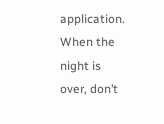application. When the night is over, don’t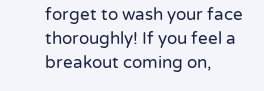forget to wash your face thoroughly! If you feel a breakout coming on,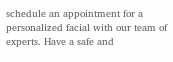schedule an appointment for a personalized facial with our team of experts. Have a safe and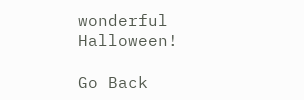wonderful Halloween!

Go Back